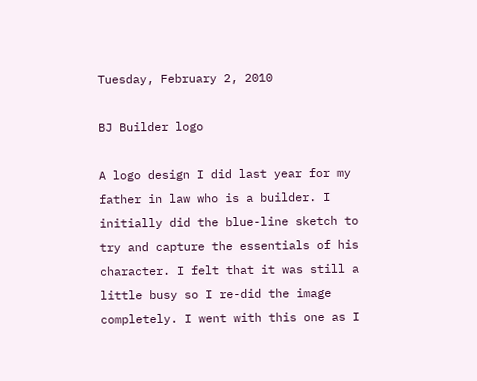Tuesday, February 2, 2010

BJ Builder logo

A logo design I did last year for my father in law who is a builder. I initially did the blue-line sketch to try and capture the essentials of his character. I felt that it was still a little busy so I re-did the image completely. I went with this one as I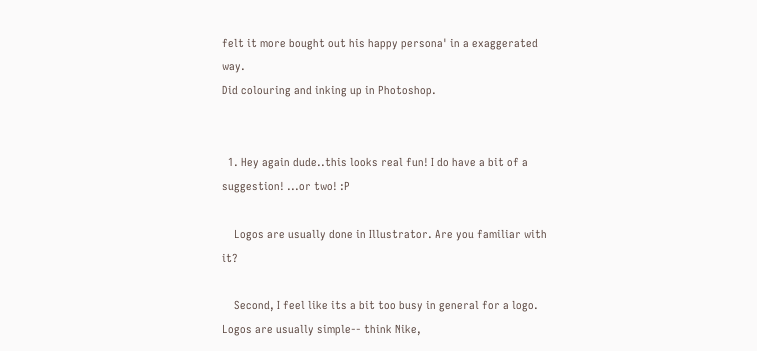felt it more bought out his happy persona' in a exaggerated way.
Did colouring and inking up in Photoshop.


  1. Hey again dude..this looks real fun! I do have a bit of a suggestion! ...or two! :P

    Logos are usually done in Illustrator. Are you familiar with it?

    Second, I feel like its a bit too busy in general for a logo. Logos are usually simple-- think Nike,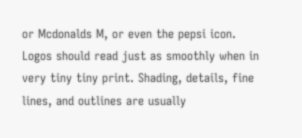or Mcdonalds M, or even the pepsi icon. Logos should read just as smoothly when in very tiny tiny print. Shading, details, fine lines, and outlines are usually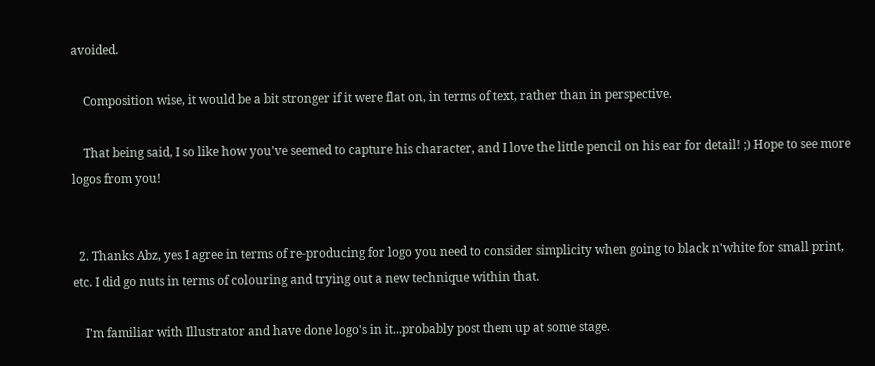avoided.

    Composition wise, it would be a bit stronger if it were flat on, in terms of text, rather than in perspective.

    That being said, I so like how you've seemed to capture his character, and I love the little pencil on his ear for detail! ;) Hope to see more logos from you!


  2. Thanks Abz, yes I agree in terms of re-producing for logo you need to consider simplicity when going to black n'white for small print, etc. I did go nuts in terms of colouring and trying out a new technique within that.

    I'm familiar with Illustrator and have done logo's in it...probably post them up at some stage.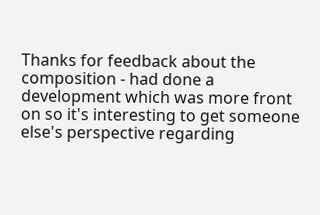Thanks for feedback about the composition - had done a development which was more front on so it's interesting to get someone else's perspective regarding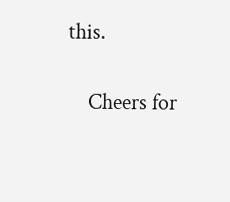this.

    Cheers for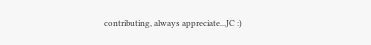contributing, always appreciate...JC :)